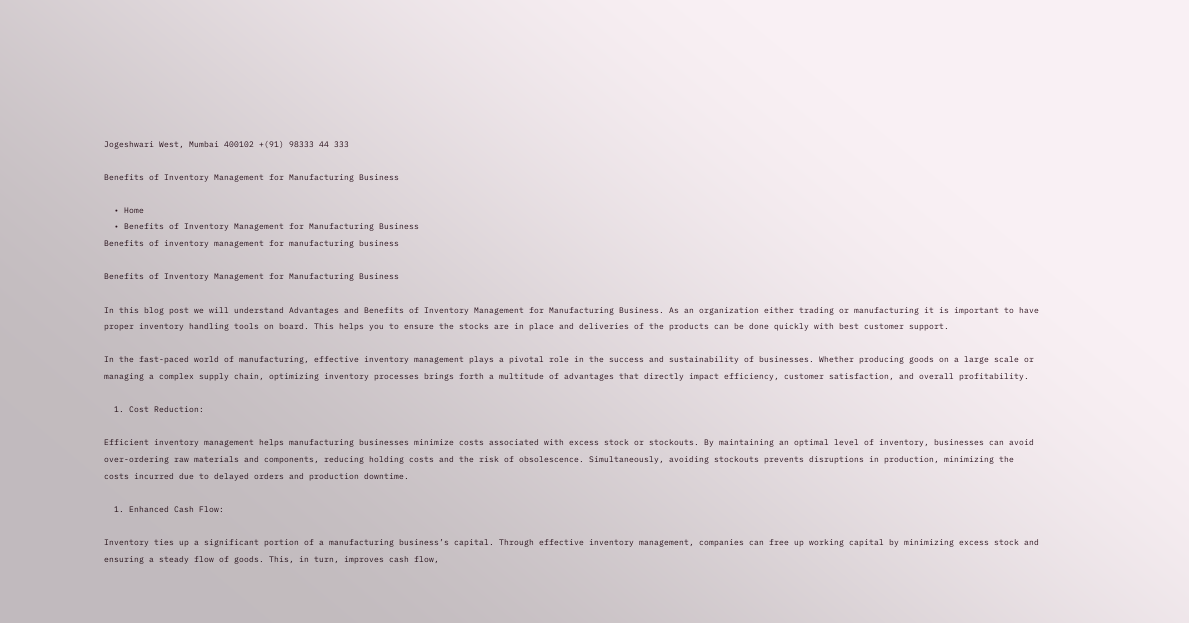Jogeshwari West, Mumbai 400102 +(91) 98333 44 333

Benefits of Inventory Management for Manufacturing Business

  • Home
  • Benefits of Inventory Management for Manufacturing Business
Benefits of inventory management for manufacturing business

Benefits of Inventory Management for Manufacturing Business

In this blog post we will understand Advantages and Benefits of Inventory Management for Manufacturing Business. As an organization either trading or manufacturing it is important to have proper inventory handling tools on board. This helps you to ensure the stocks are in place and deliveries of the products can be done quickly with best customer support.

In the fast-paced world of manufacturing, effective inventory management plays a pivotal role in the success and sustainability of businesses. Whether producing goods on a large scale or managing a complex supply chain, optimizing inventory processes brings forth a multitude of advantages that directly impact efficiency, customer satisfaction, and overall profitability.

  1. Cost Reduction:

Efficient inventory management helps manufacturing businesses minimize costs associated with excess stock or stockouts. By maintaining an optimal level of inventory, businesses can avoid over-ordering raw materials and components, reducing holding costs and the risk of obsolescence. Simultaneously, avoiding stockouts prevents disruptions in production, minimizing the costs incurred due to delayed orders and production downtime.

  1. Enhanced Cash Flow:

Inventory ties up a significant portion of a manufacturing business’s capital. Through effective inventory management, companies can free up working capital by minimizing excess stock and ensuring a steady flow of goods. This, in turn, improves cash flow,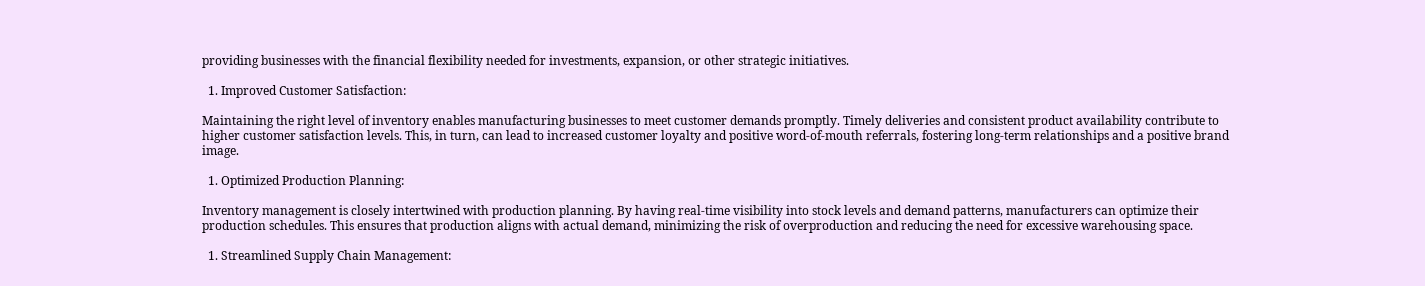providing businesses with the financial flexibility needed for investments, expansion, or other strategic initiatives.

  1. Improved Customer Satisfaction:

Maintaining the right level of inventory enables manufacturing businesses to meet customer demands promptly. Timely deliveries and consistent product availability contribute to higher customer satisfaction levels. This, in turn, can lead to increased customer loyalty and positive word-of-mouth referrals, fostering long-term relationships and a positive brand image.

  1. Optimized Production Planning:

Inventory management is closely intertwined with production planning. By having real-time visibility into stock levels and demand patterns, manufacturers can optimize their production schedules. This ensures that production aligns with actual demand, minimizing the risk of overproduction and reducing the need for excessive warehousing space.

  1. Streamlined Supply Chain Management: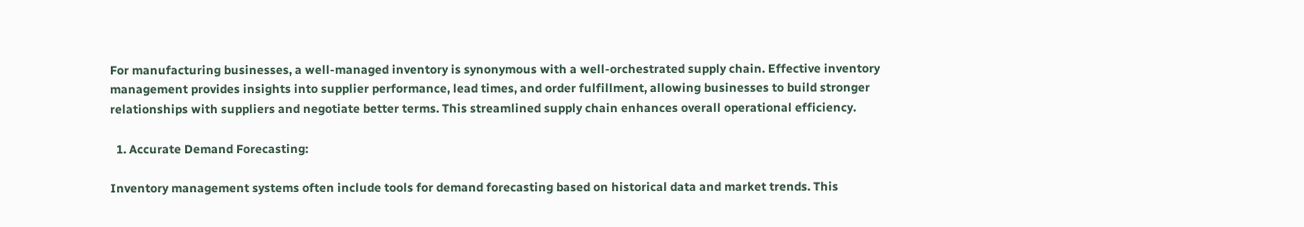For manufacturing businesses, a well-managed inventory is synonymous with a well-orchestrated supply chain. Effective inventory management provides insights into supplier performance, lead times, and order fulfillment, allowing businesses to build stronger relationships with suppliers and negotiate better terms. This streamlined supply chain enhances overall operational efficiency.

  1. Accurate Demand Forecasting:

Inventory management systems often include tools for demand forecasting based on historical data and market trends. This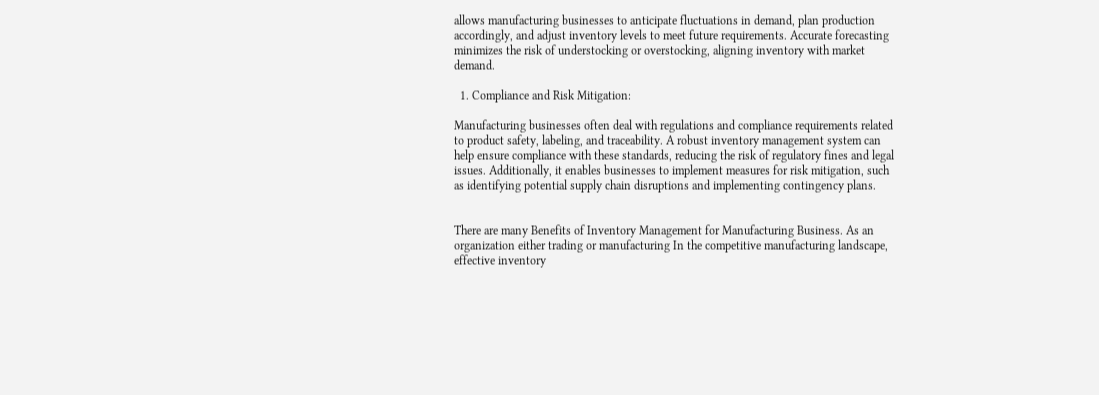allows manufacturing businesses to anticipate fluctuations in demand, plan production accordingly, and adjust inventory levels to meet future requirements. Accurate forecasting minimizes the risk of understocking or overstocking, aligning inventory with market demand.

  1. Compliance and Risk Mitigation:

Manufacturing businesses often deal with regulations and compliance requirements related to product safety, labeling, and traceability. A robust inventory management system can help ensure compliance with these standards, reducing the risk of regulatory fines and legal issues. Additionally, it enables businesses to implement measures for risk mitigation, such as identifying potential supply chain disruptions and implementing contingency plans.


There are many Benefits of Inventory Management for Manufacturing Business. As an organization either trading or manufacturing In the competitive manufacturing landscape, effective inventory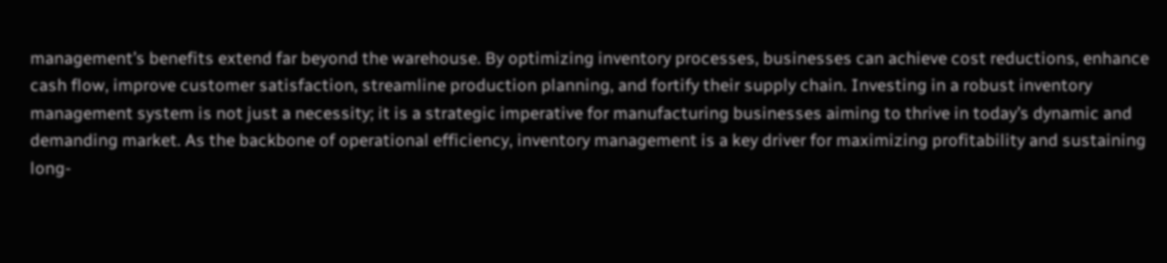management’s benefits extend far beyond the warehouse. By optimizing inventory processes, businesses can achieve cost reductions, enhance cash flow, improve customer satisfaction, streamline production planning, and fortify their supply chain. Investing in a robust inventory management system is not just a necessity; it is a strategic imperative for manufacturing businesses aiming to thrive in today’s dynamic and demanding market. As the backbone of operational efficiency, inventory management is a key driver for maximizing profitability and sustaining long-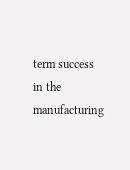term success in the manufacturing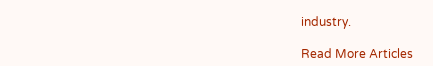industry.

Read More Articles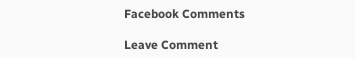Facebook Comments

Leave Comment